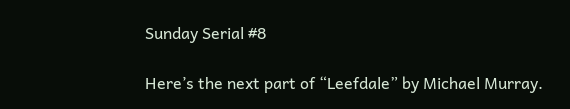Sunday Serial #8

Here’s the next part of “Leefdale” by Michael Murray.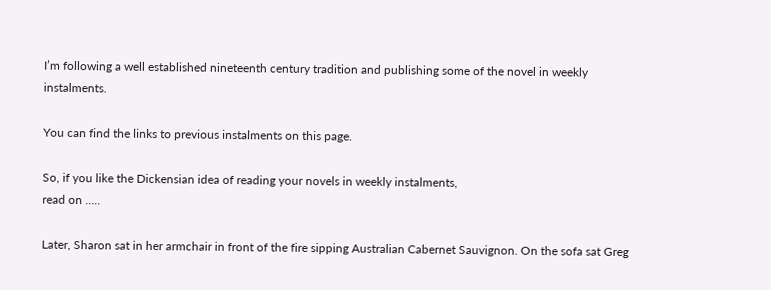I’m following a well established nineteenth century tradition and publishing some of the novel in weekly instalments.

You can find the links to previous instalments on this page.

So, if you like the Dickensian idea of reading your novels in weekly instalments,
read on …..

Later, Sharon sat in her armchair in front of the fire sipping Australian Cabernet Sauvignon. On the sofa sat Greg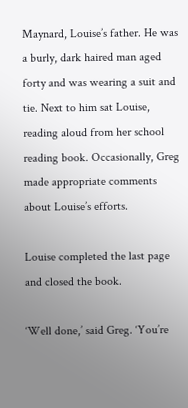Maynard, Louise’s father. He was a burly, dark haired man aged forty and was wearing a suit and tie. Next to him sat Louise, reading aloud from her school reading book. Occasionally, Greg made appropriate comments about Louise’s efforts.

Louise completed the last page and closed the book.

‘Well done,’ said Greg. ‘You’re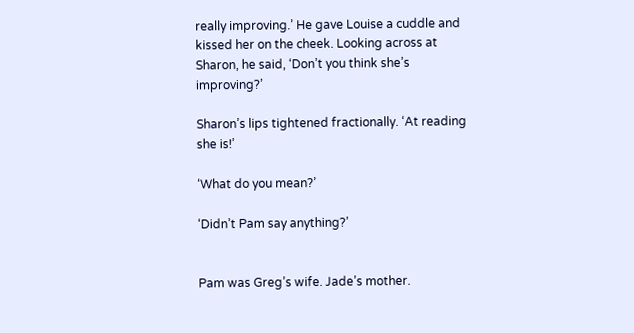really improving.’ He gave Louise a cuddle and kissed her on the cheek. Looking across at Sharon, he said, ‘Don’t you think she’s improving?’

Sharon’s lips tightened fractionally. ‘At reading she is!’

‘What do you mean?’

‘Didn’t Pam say anything?’


Pam was Greg’s wife. Jade’s mother.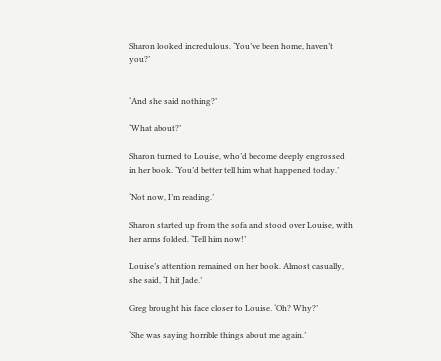Sharon looked incredulous. ‘You’ve been home, haven’t you?’


‘And she said nothing?’

‘What about?’

Sharon turned to Louise, who’d become deeply engrossed in her book. ‘You’d better tell him what happened today.’

‘Not now, I’m reading.’

Sharon started up from the sofa and stood over Louise, with her arms folded. ‘Tell him now!’

Louise’s attention remained on her book. Almost casually, she said, ‘I hit Jade.’

Greg brought his face closer to Louise. ‘Oh? Why?’

‘She was saying horrible things about me again.’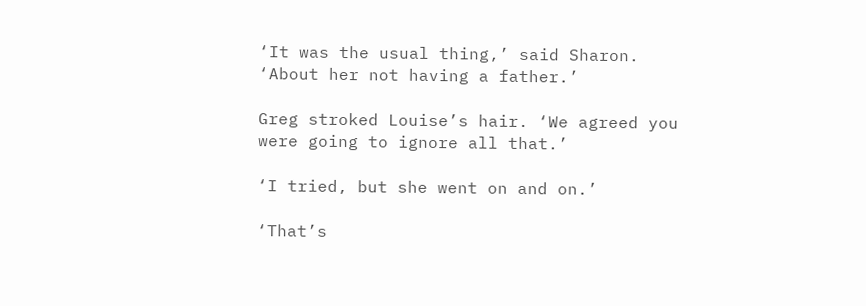‘It was the usual thing,’ said Sharon. ‘About her not having a father.’

Greg stroked Louise’s hair. ‘We agreed you were going to ignore all that.’

‘I tried, but she went on and on.’

‘That’s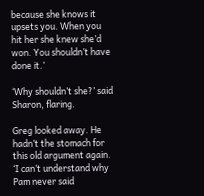because she knows it upsets you. When you hit her she knew she’d won. You shouldn’t have done it.’

‘Why shouldn’t she?’ said Sharon, flaring.

Greg looked away. He hadn’t the stomach for this old argument again. ‘I can’t understand why Pam never said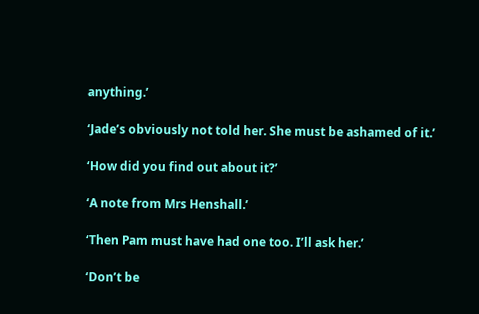anything.’

‘Jade’s obviously not told her. She must be ashamed of it.’

‘How did you find out about it?’

‘A note from Mrs Henshall.’

‘Then Pam must have had one too. I’ll ask her.’

‘Don’t be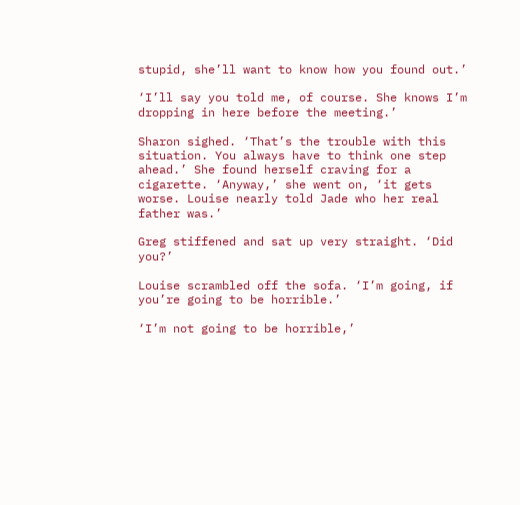stupid, she’ll want to know how you found out.’

‘I’ll say you told me, of course. She knows I’m dropping in here before the meeting.’

Sharon sighed. ‘That’s the trouble with this situation. You always have to think one step ahead.’ She found herself craving for a cigarette. ‘Anyway,’ she went on, ‘it gets worse. Louise nearly told Jade who her real father was.’

Greg stiffened and sat up very straight. ‘Did you?’

Louise scrambled off the sofa. ‘I’m going, if you’re going to be horrible.’

‘I’m not going to be horrible,’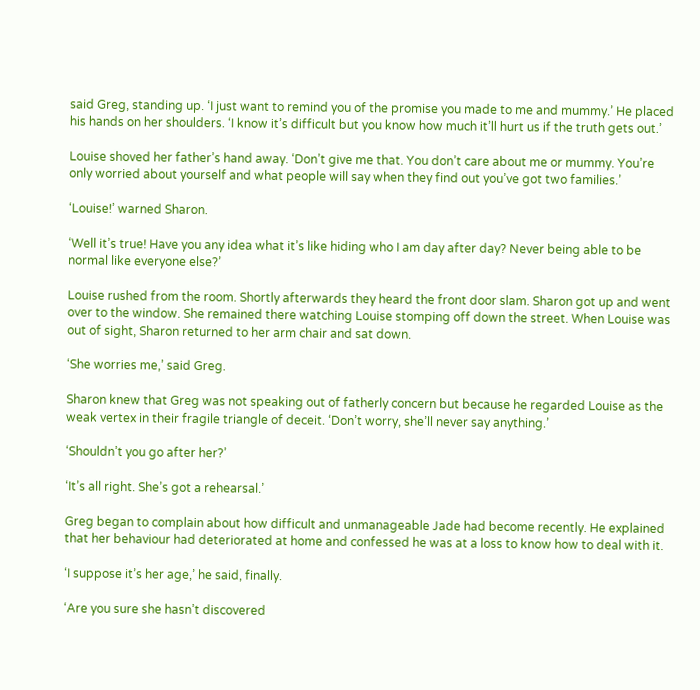said Greg, standing up. ‘I just want to remind you of the promise you made to me and mummy.’ He placed his hands on her shoulders. ‘I know it’s difficult but you know how much it’ll hurt us if the truth gets out.’

Louise shoved her father’s hand away. ‘Don’t give me that. You don’t care about me or mummy. You’re only worried about yourself and what people will say when they find out you’ve got two families.’

‘Louise!’ warned Sharon.

‘Well it’s true! Have you any idea what it’s like hiding who I am day after day? Never being able to be normal like everyone else?’

Louise rushed from the room. Shortly afterwards they heard the front door slam. Sharon got up and went over to the window. She remained there watching Louise stomping off down the street. When Louise was out of sight, Sharon returned to her arm chair and sat down.

‘She worries me,’ said Greg.

Sharon knew that Greg was not speaking out of fatherly concern but because he regarded Louise as the weak vertex in their fragile triangle of deceit. ‘Don’t worry, she’ll never say anything.’

‘Shouldn’t you go after her?’

‘It’s all right. She’s got a rehearsal.’

Greg began to complain about how difficult and unmanageable Jade had become recently. He explained that her behaviour had deteriorated at home and confessed he was at a loss to know how to deal with it.

‘I suppose it’s her age,’ he said, finally.

‘Are you sure she hasn’t discovered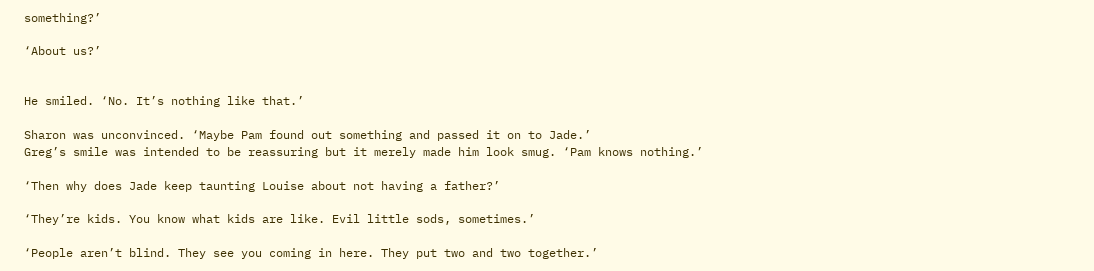something?’

‘About us?’


He smiled. ‘No. It’s nothing like that.’

Sharon was unconvinced. ‘Maybe Pam found out something and passed it on to Jade.’
Greg’s smile was intended to be reassuring but it merely made him look smug. ‘Pam knows nothing.’

‘Then why does Jade keep taunting Louise about not having a father?’

‘They’re kids. You know what kids are like. Evil little sods, sometimes.’

‘People aren’t blind. They see you coming in here. They put two and two together.’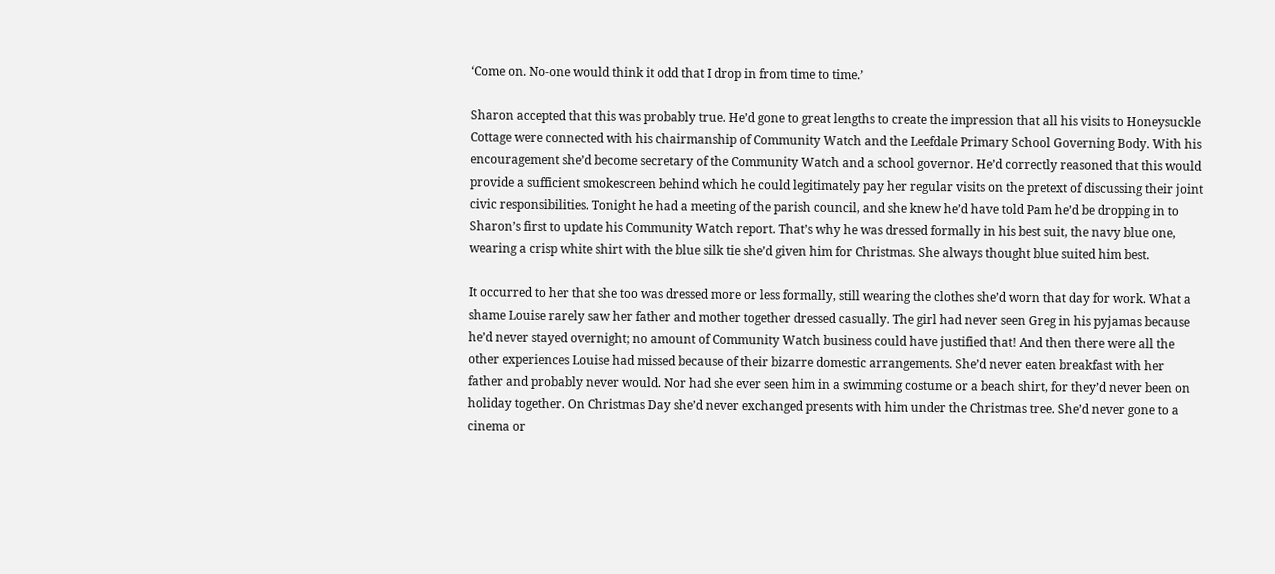‘Come on. No-one would think it odd that I drop in from time to time.’

Sharon accepted that this was probably true. He’d gone to great lengths to create the impression that all his visits to Honeysuckle Cottage were connected with his chairmanship of Community Watch and the Leefdale Primary School Governing Body. With his encouragement she’d become secretary of the Community Watch and a school governor. He’d correctly reasoned that this would provide a sufficient smokescreen behind which he could legitimately pay her regular visits on the pretext of discussing their joint civic responsibilities. Tonight he had a meeting of the parish council, and she knew he’d have told Pam he’d be dropping in to Sharon’s first to update his Community Watch report. That’s why he was dressed formally in his best suit, the navy blue one, wearing a crisp white shirt with the blue silk tie she’d given him for Christmas. She always thought blue suited him best.

It occurred to her that she too was dressed more or less formally, still wearing the clothes she’d worn that day for work. What a shame Louise rarely saw her father and mother together dressed casually. The girl had never seen Greg in his pyjamas because he’d never stayed overnight; no amount of Community Watch business could have justified that! And then there were all the other experiences Louise had missed because of their bizarre domestic arrangements. She’d never eaten breakfast with her father and probably never would. Nor had she ever seen him in a swimming costume or a beach shirt, for they’d never been on holiday together. On Christmas Day she’d never exchanged presents with him under the Christmas tree. She’d never gone to a cinema or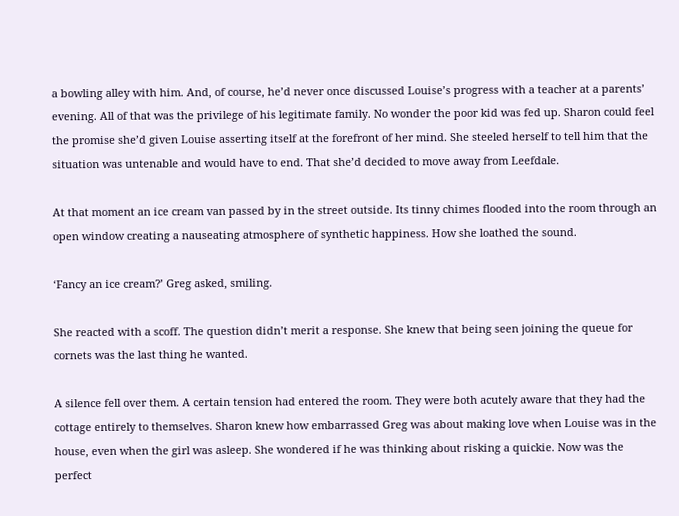a bowling alley with him. And, of course, he’d never once discussed Louise’s progress with a teacher at a parents’ evening. All of that was the privilege of his legitimate family. No wonder the poor kid was fed up. Sharon could feel the promise she’d given Louise asserting itself at the forefront of her mind. She steeled herself to tell him that the situation was untenable and would have to end. That she’d decided to move away from Leefdale.

At that moment an ice cream van passed by in the street outside. Its tinny chimes flooded into the room through an open window creating a nauseating atmosphere of synthetic happiness. How she loathed the sound.

‘Fancy an ice cream?’ Greg asked, smiling.

She reacted with a scoff. The question didn’t merit a response. She knew that being seen joining the queue for cornets was the last thing he wanted.

A silence fell over them. A certain tension had entered the room. They were both acutely aware that they had the cottage entirely to themselves. Sharon knew how embarrassed Greg was about making love when Louise was in the house, even when the girl was asleep. She wondered if he was thinking about risking a quickie. Now was the perfect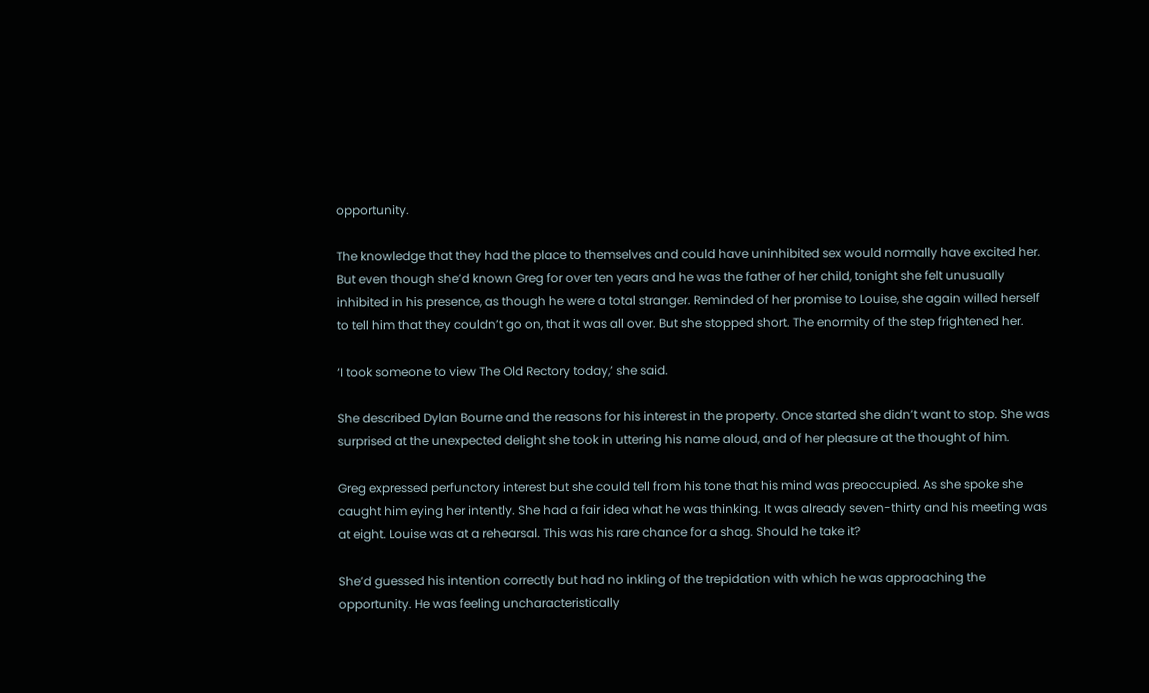opportunity.

The knowledge that they had the place to themselves and could have uninhibited sex would normally have excited her. But even though she’d known Greg for over ten years and he was the father of her child, tonight she felt unusually inhibited in his presence, as though he were a total stranger. Reminded of her promise to Louise, she again willed herself to tell him that they couldn’t go on, that it was all over. But she stopped short. The enormity of the step frightened her.

‘I took someone to view The Old Rectory today,’ she said.

She described Dylan Bourne and the reasons for his interest in the property. Once started she didn’t want to stop. She was surprised at the unexpected delight she took in uttering his name aloud, and of her pleasure at the thought of him.

Greg expressed perfunctory interest but she could tell from his tone that his mind was preoccupied. As she spoke she caught him eying her intently. She had a fair idea what he was thinking. It was already seven-thirty and his meeting was at eight. Louise was at a rehearsal. This was his rare chance for a shag. Should he take it?

She’d guessed his intention correctly but had no inkling of the trepidation with which he was approaching the opportunity. He was feeling uncharacteristically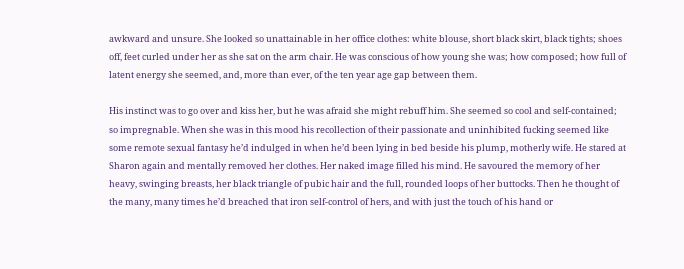awkward and unsure. She looked so unattainable in her office clothes: white blouse, short black skirt, black tights; shoes off, feet curled under her as she sat on the arm chair. He was conscious of how young she was; how composed; how full of latent energy she seemed, and, more than ever, of the ten year age gap between them.

His instinct was to go over and kiss her, but he was afraid she might rebuff him. She seemed so cool and self-contained; so impregnable. When she was in this mood his recollection of their passionate and uninhibited fucking seemed like some remote sexual fantasy he’d indulged in when he’d been lying in bed beside his plump, motherly wife. He stared at Sharon again and mentally removed her clothes. Her naked image filled his mind. He savoured the memory of her heavy, swinging breasts, her black triangle of pubic hair and the full, rounded loops of her buttocks. Then he thought of the many, many times he’d breached that iron self-control of hers, and with just the touch of his hand or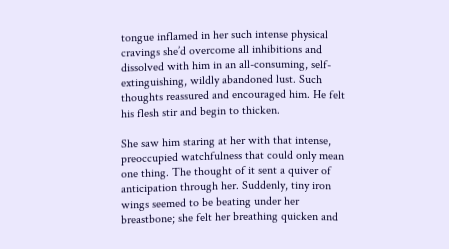tongue inflamed in her such intense physical cravings she’d overcome all inhibitions and dissolved with him in an all-consuming, self-extinguishing, wildly abandoned lust. Such thoughts reassured and encouraged him. He felt his flesh stir and begin to thicken.

She saw him staring at her with that intense, preoccupied watchfulness that could only mean one thing. The thought of it sent a quiver of anticipation through her. Suddenly, tiny iron wings seemed to be beating under her breastbone; she felt her breathing quicken and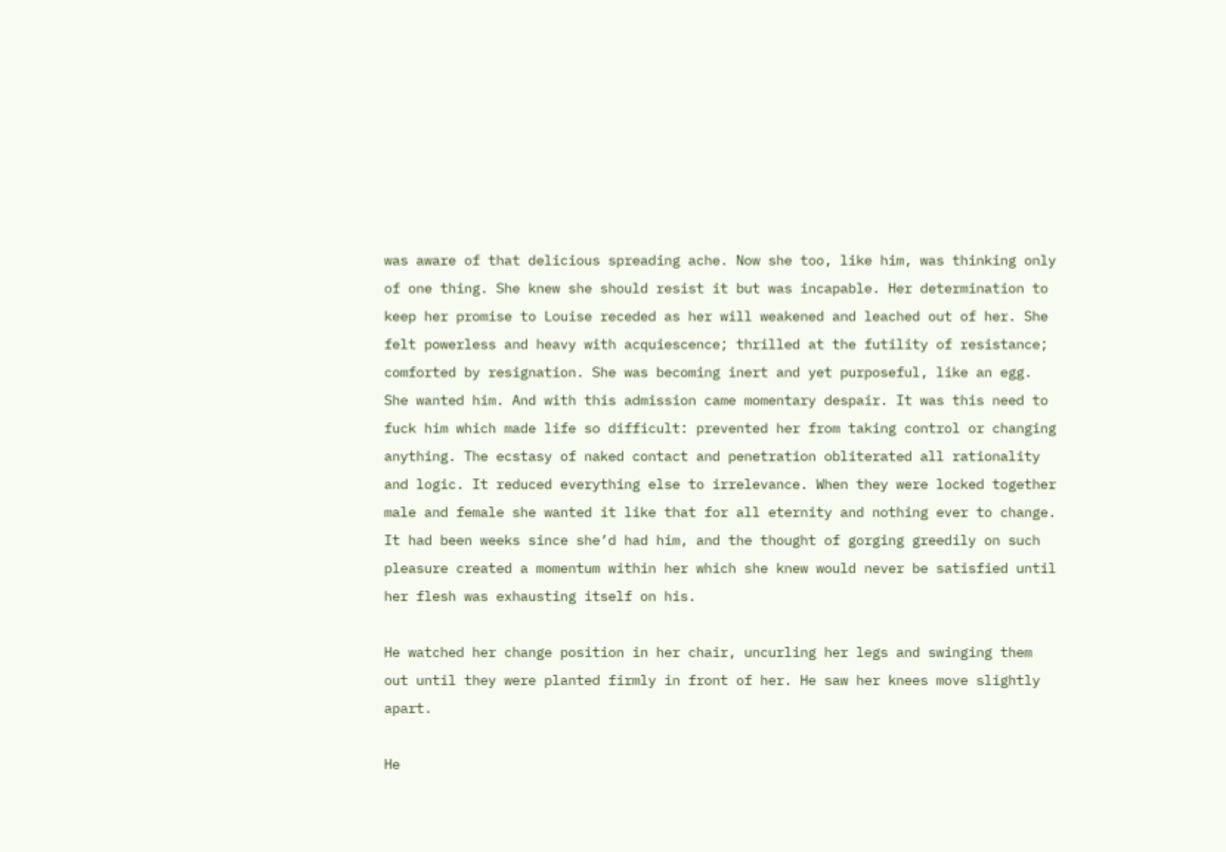was aware of that delicious spreading ache. Now she too, like him, was thinking only of one thing. She knew she should resist it but was incapable. Her determination to keep her promise to Louise receded as her will weakened and leached out of her. She felt powerless and heavy with acquiescence; thrilled at the futility of resistance; comforted by resignation. She was becoming inert and yet purposeful, like an egg. She wanted him. And with this admission came momentary despair. It was this need to fuck him which made life so difficult: prevented her from taking control or changing anything. The ecstasy of naked contact and penetration obliterated all rationality and logic. It reduced everything else to irrelevance. When they were locked together male and female she wanted it like that for all eternity and nothing ever to change. It had been weeks since she’d had him, and the thought of gorging greedily on such pleasure created a momentum within her which she knew would never be satisfied until her flesh was exhausting itself on his.

He watched her change position in her chair, uncurling her legs and swinging them out until they were planted firmly in front of her. He saw her knees move slightly apart.

He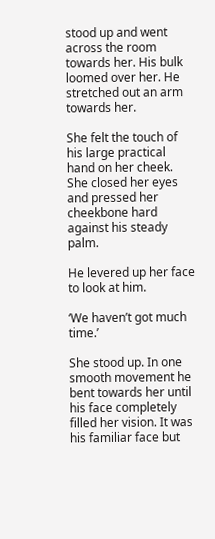stood up and went across the room towards her. His bulk loomed over her. He stretched out an arm towards her.

She felt the touch of his large practical hand on her cheek. She closed her eyes and pressed her cheekbone hard against his steady palm.

He levered up her face to look at him.

‘We haven’t got much time.’

She stood up. In one smooth movement he bent towards her until his face completely filled her vision. It was his familiar face but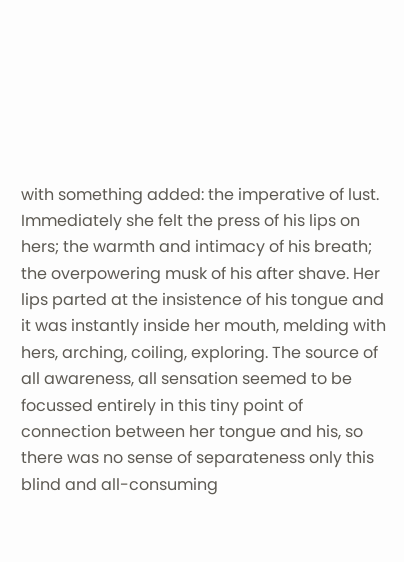with something added: the imperative of lust. Immediately she felt the press of his lips on hers; the warmth and intimacy of his breath; the overpowering musk of his after shave. Her lips parted at the insistence of his tongue and it was instantly inside her mouth, melding with hers, arching, coiling, exploring. The source of all awareness, all sensation seemed to be focussed entirely in this tiny point of connection between her tongue and his, so there was no sense of separateness only this blind and all-consuming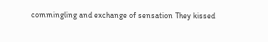commingling and exchange of sensation They kissed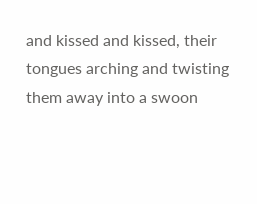and kissed and kissed, their tongues arching and twisting them away into a swoon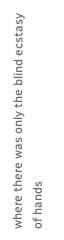where there was only the blind ecstasy of hands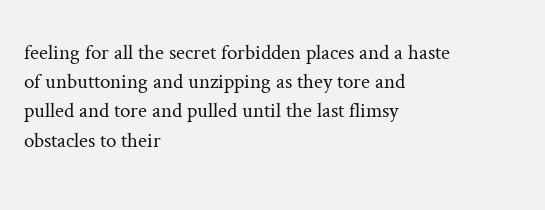feeling for all the secret forbidden places and a haste of unbuttoning and unzipping as they tore and pulled and tore and pulled until the last flimsy obstacles to their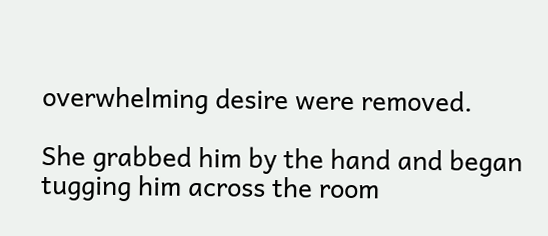overwhelming desire were removed.

She grabbed him by the hand and began tugging him across the room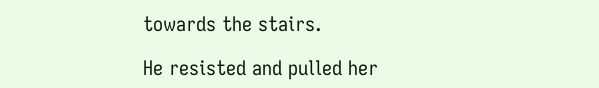towards the stairs.

He resisted and pulled her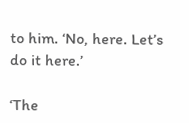to him. ‘No, here. Let’s do it here.’

‘The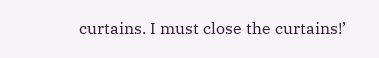curtains. I must close the curtains!’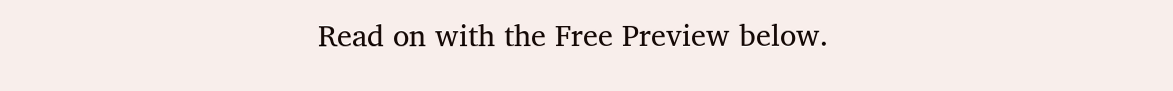Read on with the Free Preview below.